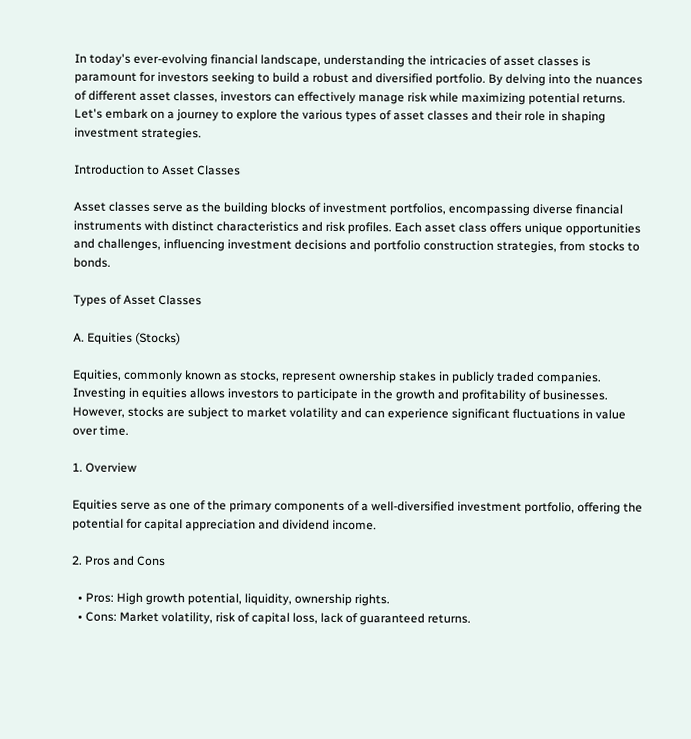In today's ever-evolving financial landscape, understanding the intricacies of asset classes is paramount for investors seeking to build a robust and diversified portfolio. By delving into the nuances of different asset classes, investors can effectively manage risk while maximizing potential returns. Let's embark on a journey to explore the various types of asset classes and their role in shaping investment strategies.

Introduction to Asset Classes

Asset classes serve as the building blocks of investment portfolios, encompassing diverse financial instruments with distinct characteristics and risk profiles. Each asset class offers unique opportunities and challenges, influencing investment decisions and portfolio construction strategies, from stocks to bonds.

Types of Asset Classes

A. Equities (Stocks)

Equities, commonly known as stocks, represent ownership stakes in publicly traded companies. Investing in equities allows investors to participate in the growth and profitability of businesses. However, stocks are subject to market volatility and can experience significant fluctuations in value over time.

1. Overview

Equities serve as one of the primary components of a well-diversified investment portfolio, offering the potential for capital appreciation and dividend income.

2. Pros and Cons

  • Pros: High growth potential, liquidity, ownership rights.
  • Cons: Market volatility, risk of capital loss, lack of guaranteed returns.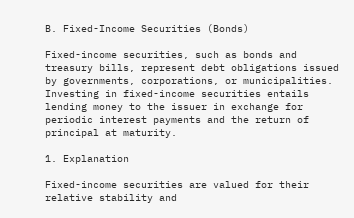B. Fixed-Income Securities (Bonds)

Fixed-income securities, such as bonds and treasury bills, represent debt obligations issued by governments, corporations, or municipalities. Investing in fixed-income securities entails lending money to the issuer in exchange for periodic interest payments and the return of principal at maturity.

1. Explanation

Fixed-income securities are valued for their relative stability and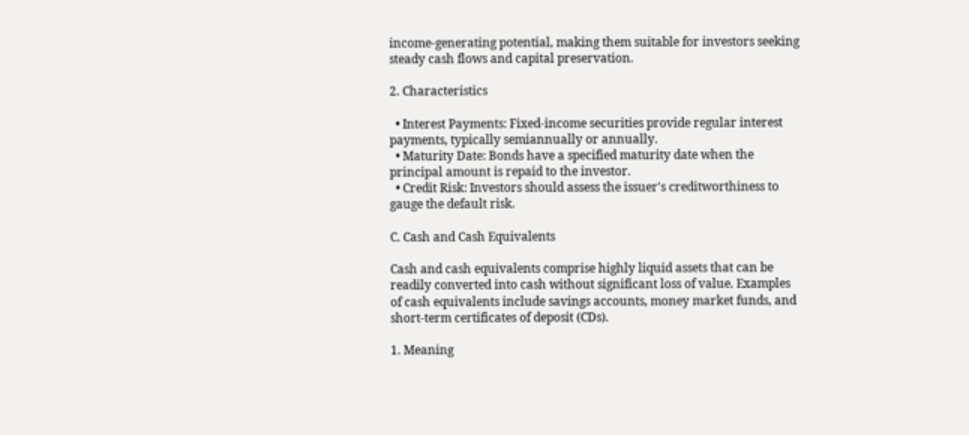income-generating potential, making them suitable for investors seeking steady cash flows and capital preservation.

2. Characteristics

  • Interest Payments: Fixed-income securities provide regular interest payments, typically semiannually or annually.
  • Maturity Date: Bonds have a specified maturity date when the principal amount is repaid to the investor.
  • Credit Risk: Investors should assess the issuer's creditworthiness to gauge the default risk.

C. Cash and Cash Equivalents

Cash and cash equivalents comprise highly liquid assets that can be readily converted into cash without significant loss of value. Examples of cash equivalents include savings accounts, money market funds, and short-term certificates of deposit (CDs).

1. Meaning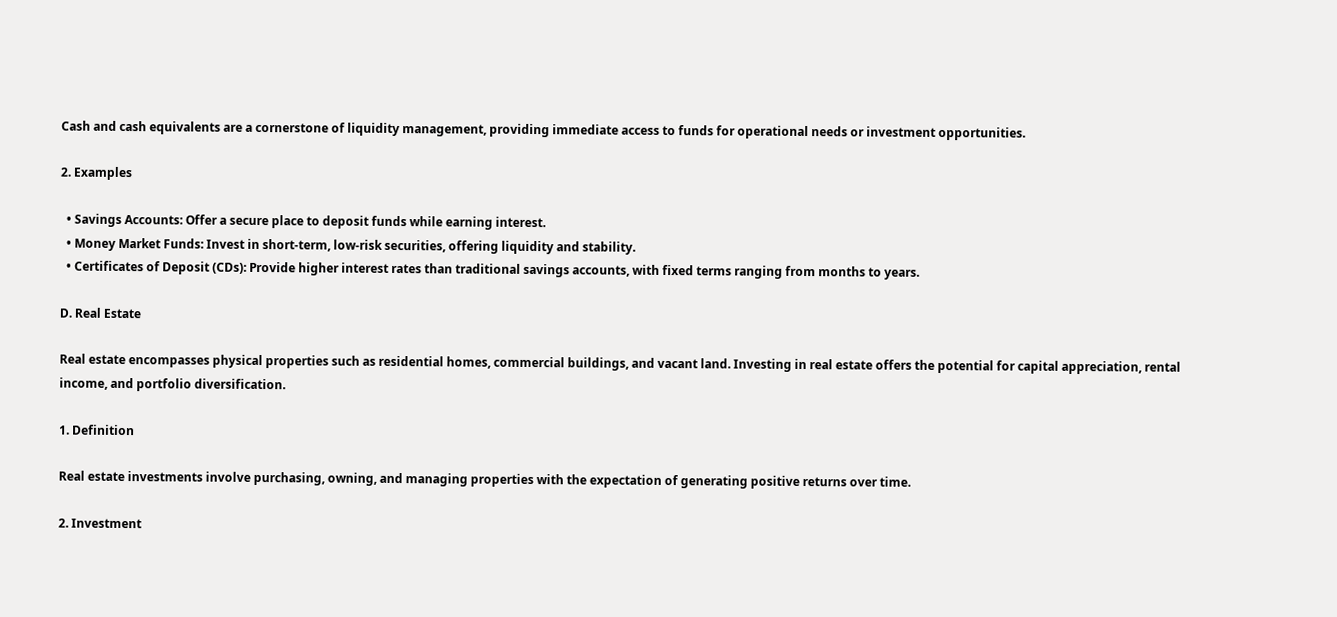Cash and cash equivalents are a cornerstone of liquidity management, providing immediate access to funds for operational needs or investment opportunities.

2. Examples

  • Savings Accounts: Offer a secure place to deposit funds while earning interest.
  • Money Market Funds: Invest in short-term, low-risk securities, offering liquidity and stability.
  • Certificates of Deposit (CDs): Provide higher interest rates than traditional savings accounts, with fixed terms ranging from months to years.

D. Real Estate

Real estate encompasses physical properties such as residential homes, commercial buildings, and vacant land. Investing in real estate offers the potential for capital appreciation, rental income, and portfolio diversification.

1. Definition

Real estate investments involve purchasing, owning, and managing properties with the expectation of generating positive returns over time.

2. Investment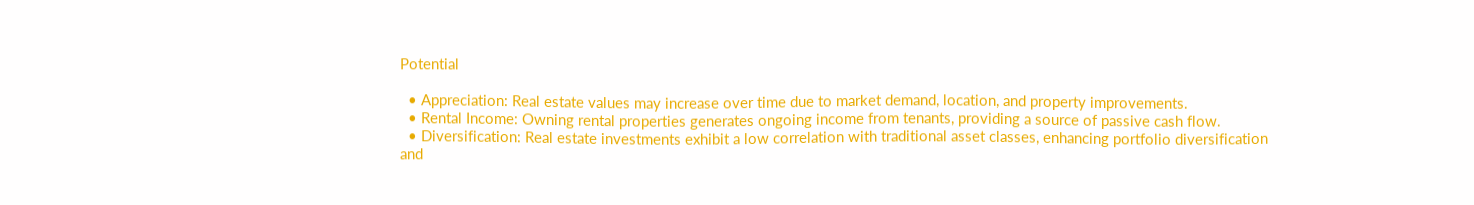Potential

  • Appreciation: Real estate values may increase over time due to market demand, location, and property improvements.
  • Rental Income: Owning rental properties generates ongoing income from tenants, providing a source of passive cash flow.
  • Diversification: Real estate investments exhibit a low correlation with traditional asset classes, enhancing portfolio diversification and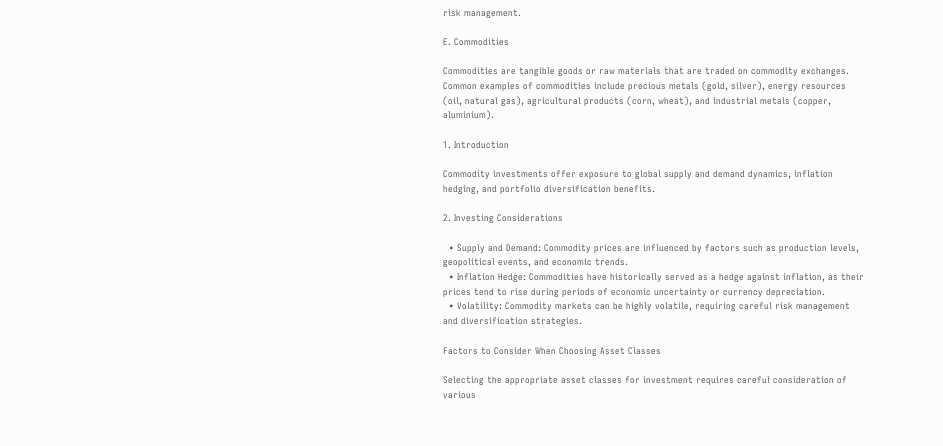risk management.

E. Commodities

Commodities are tangible goods or raw materials that are traded on commodity exchanges. Common examples of commodities include precious metals (gold, silver), energy resources (oil, natural gas), agricultural products (corn, wheat), and industrial metals (copper, aluminium).

1. Introduction

Commodity investments offer exposure to global supply and demand dynamics, inflation hedging, and portfolio diversification benefits.

2. Investing Considerations

  • Supply and Demand: Commodity prices are influenced by factors such as production levels, geopolitical events, and economic trends.
  • Inflation Hedge: Commodities have historically served as a hedge against inflation, as their prices tend to rise during periods of economic uncertainty or currency depreciation.
  • Volatility: Commodity markets can be highly volatile, requiring careful risk management and diversification strategies.

Factors to Consider When Choosing Asset Classes

Selecting the appropriate asset classes for investment requires careful consideration of various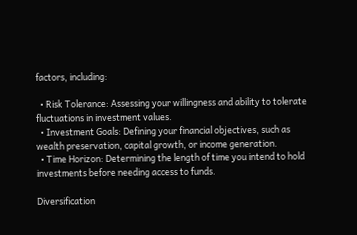factors, including:

  • Risk Tolerance: Assessing your willingness and ability to tolerate fluctuations in investment values.
  • Investment Goals: Defining your financial objectives, such as wealth preservation, capital growth, or income generation.
  • Time Horizon: Determining the length of time you intend to hold investments before needing access to funds.

Diversification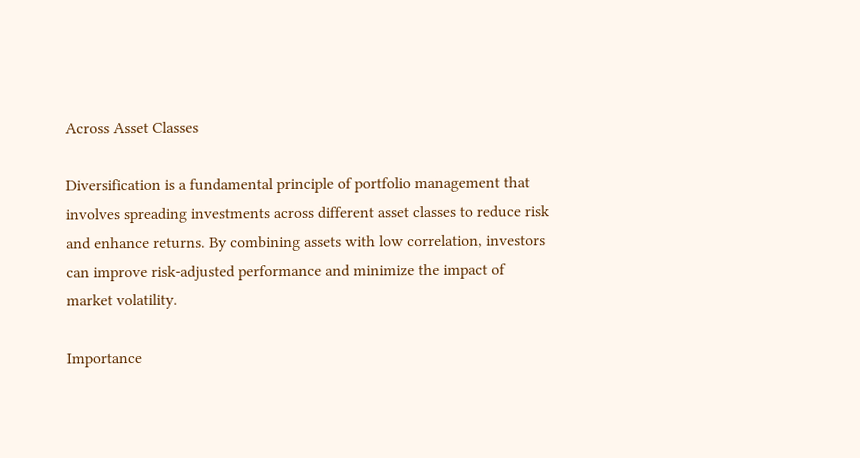Across Asset Classes

Diversification is a fundamental principle of portfolio management that involves spreading investments across different asset classes to reduce risk and enhance returns. By combining assets with low correlation, investors can improve risk-adjusted performance and minimize the impact of market volatility.

Importance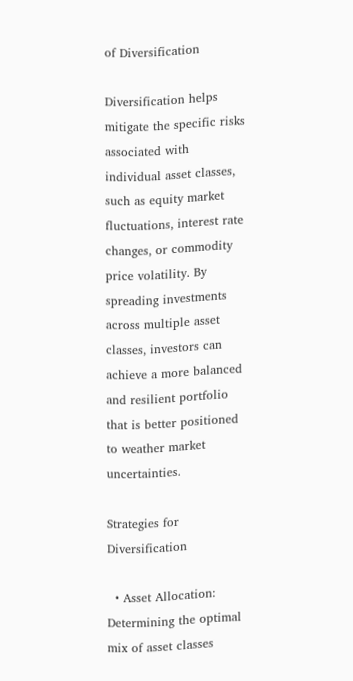of Diversification

Diversification helps mitigate the specific risks associated with individual asset classes, such as equity market fluctuations, interest rate changes, or commodity price volatility. By spreading investments across multiple asset classes, investors can achieve a more balanced and resilient portfolio that is better positioned to weather market uncertainties.

Strategies for Diversification

  • Asset Allocation: Determining the optimal mix of asset classes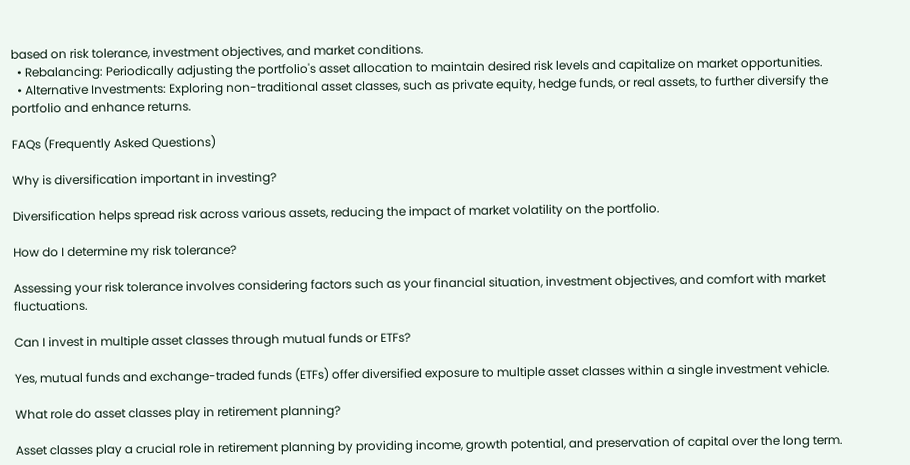based on risk tolerance, investment objectives, and market conditions.
  • Rebalancing: Periodically adjusting the portfolio's asset allocation to maintain desired risk levels and capitalize on market opportunities.
  • Alternative Investments: Exploring non-traditional asset classes, such as private equity, hedge funds, or real assets, to further diversify the portfolio and enhance returns.

FAQs (Frequently Asked Questions)

Why is diversification important in investing?

Diversification helps spread risk across various assets, reducing the impact of market volatility on the portfolio.

How do I determine my risk tolerance?

Assessing your risk tolerance involves considering factors such as your financial situation, investment objectives, and comfort with market fluctuations.

Can I invest in multiple asset classes through mutual funds or ETFs?

Yes, mutual funds and exchange-traded funds (ETFs) offer diversified exposure to multiple asset classes within a single investment vehicle.

What role do asset classes play in retirement planning?

Asset classes play a crucial role in retirement planning by providing income, growth potential, and preservation of capital over the long term.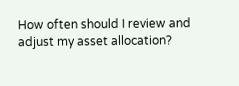How often should I review and adjust my asset allocation?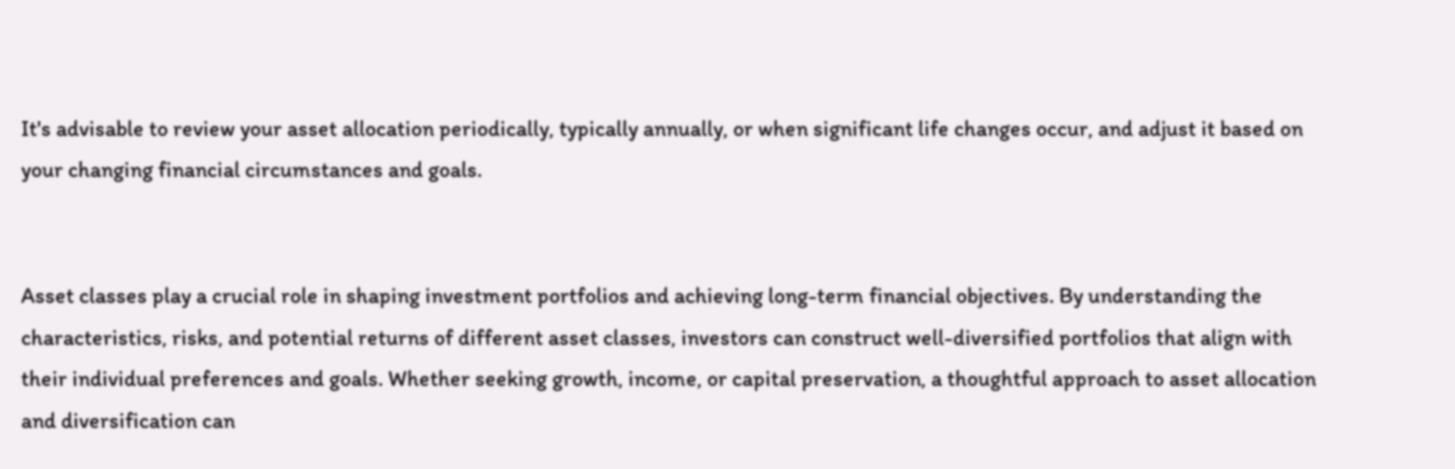It's advisable to review your asset allocation periodically, typically annually, or when significant life changes occur, and adjust it based on your changing financial circumstances and goals.


Asset classes play a crucial role in shaping investment portfolios and achieving long-term financial objectives. By understanding the characteristics, risks, and potential returns of different asset classes, investors can construct well-diversified portfolios that align with their individual preferences and goals. Whether seeking growth, income, or capital preservation, a thoughtful approach to asset allocation and diversification can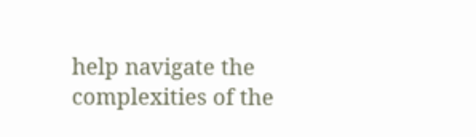help navigate the complexities of the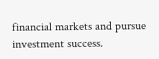financial markets and pursue investment success.